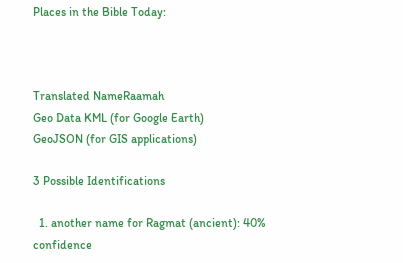Places in the Bible Today:



Translated NameRaamah
Geo Data KML (for Google Earth)
GeoJSON (for GIS applications)

3 Possible Identifications

  1. another name for Ragmat (ancient): 40% confidence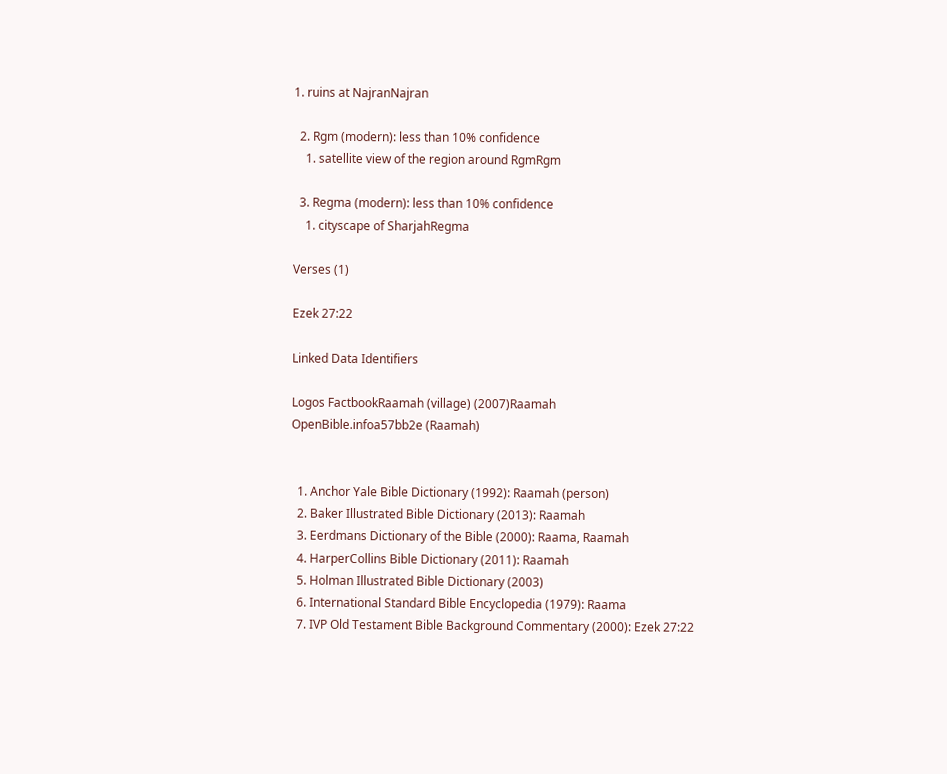1. ruins at NajranNajran

  2. Rgm (modern): less than 10% confidence
    1. satellite view of the region around RgmRgm

  3. Regma (modern): less than 10% confidence
    1. cityscape of SharjahRegma

Verses (1)

Ezek 27:22

Linked Data Identifiers

Logos FactbookRaamah (village) (2007)Raamah
OpenBible.infoa57bb2e (Raamah)


  1. Anchor Yale Bible Dictionary (1992): Raamah (person)
  2. Baker Illustrated Bible Dictionary (2013): Raamah
  3. Eerdmans Dictionary of the Bible (2000): Raama, Raamah
  4. HarperCollins Bible Dictionary (2011): Raamah
  5. Holman Illustrated Bible Dictionary (2003)
  6. International Standard Bible Encyclopedia (1979): Raama
  7. IVP Old Testament Bible Background Commentary (2000): Ezek 27:22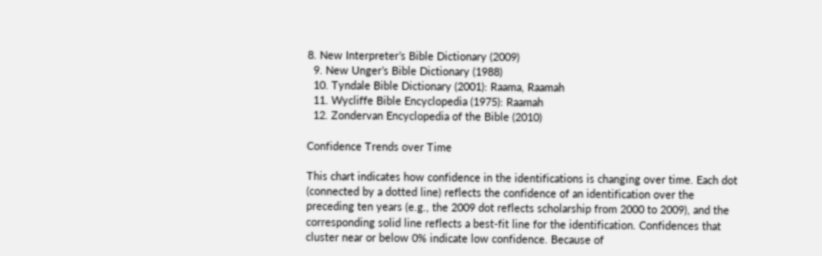8. New Interpreter’s Bible Dictionary (2009)
  9. New Unger’s Bible Dictionary (1988)
  10. Tyndale Bible Dictionary (2001): Raama, Raamah
  11. Wycliffe Bible Encyclopedia (1975): Raamah
  12. Zondervan Encyclopedia of the Bible (2010)

Confidence Trends over Time

This chart indicates how confidence in the identifications is changing over time. Each dot (connected by a dotted line) reflects the confidence of an identification over the preceding ten years (e.g., the 2009 dot reflects scholarship from 2000 to 2009), and the corresponding solid line reflects a best-fit line for the identification. Confidences that cluster near or below 0% indicate low confidence. Because of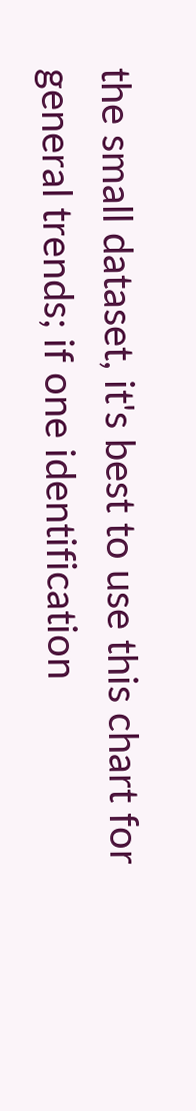the small dataset, it's best to use this chart for general trends; if one identification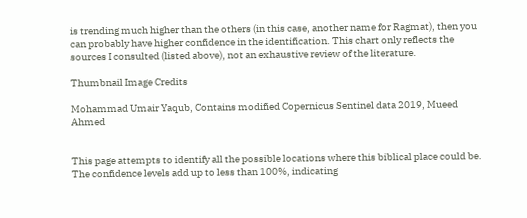is trending much higher than the others (in this case, another name for Ragmat), then you can probably have higher confidence in the identification. This chart only reflects the sources I consulted (listed above), not an exhaustive review of the literature.

Thumbnail Image Credits

Mohammad Umair Yaqub, Contains modified Copernicus Sentinel data 2019, Mueed Ahmed


This page attempts to identify all the possible locations where this biblical place could be. The confidence levels add up to less than 100%, indicating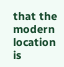that the modern location is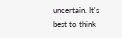uncertain. It's best to think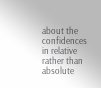about the confidences in relative rather than absolute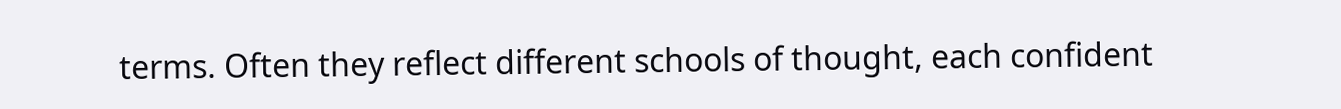terms. Often they reflect different schools of thought, each confident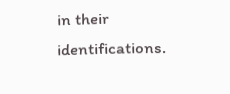in their identifications.